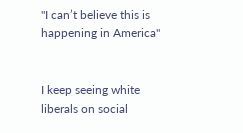"I can’t believe this is happening in America"


I keep seeing white liberals on social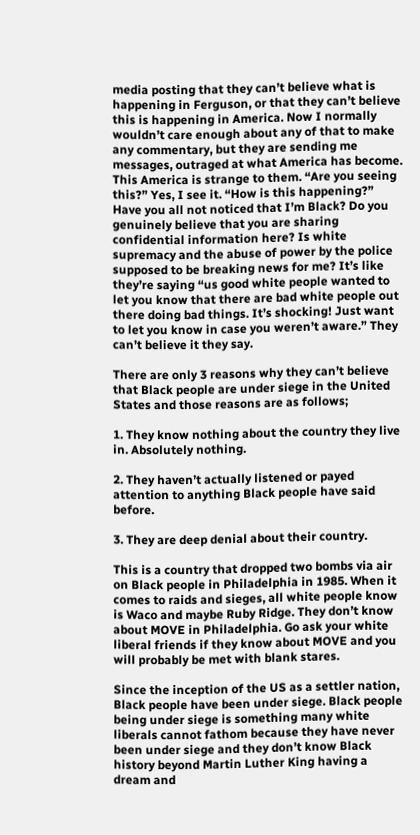media posting that they can’t believe what is happening in Ferguson, or that they can’t believe this is happening in America. Now I normally wouldn’t care enough about any of that to make any commentary, but they are sending me messages, outraged at what America has become. This America is strange to them. “Are you seeing this?” Yes, I see it. “How is this happening?” Have you all not noticed that I’m Black? Do you genuinely believe that you are sharing confidential information here? Is white supremacy and the abuse of power by the police supposed to be breaking news for me? It’s like they’re saying “us good white people wanted to let you know that there are bad white people out there doing bad things. It’s shocking! Just want to let you know in case you weren’t aware.” They can’t believe it they say.

There are only 3 reasons why they can’t believe that Black people are under siege in the United States and those reasons are as follows;

1. They know nothing about the country they live in. Absolutely nothing.

2. They haven’t actually listened or payed attention to anything Black people have said before.

3. They are deep denial about their country.

This is a country that dropped two bombs via air on Black people in Philadelphia in 1985. When it comes to raids and sieges, all white people know is Waco and maybe Ruby Ridge. They don’t know about MOVE in Philadelphia. Go ask your white liberal friends if they know about MOVE and you will probably be met with blank stares.

Since the inception of the US as a settler nation, Black people have been under siege. Black people being under siege is something many white liberals cannot fathom because they have never been under siege and they don’t know Black history beyond Martin Luther King having a dream and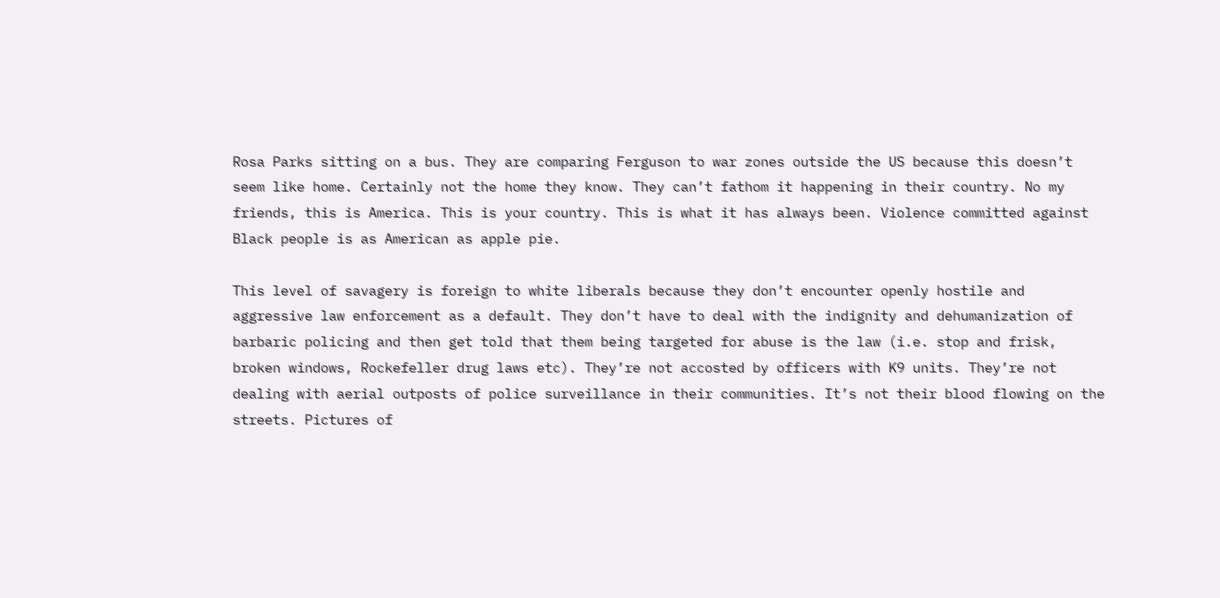Rosa Parks sitting on a bus. They are comparing Ferguson to war zones outside the US because this doesn’t seem like home. Certainly not the home they know. They can’t fathom it happening in their country. No my friends, this is America. This is your country. This is what it has always been. Violence committed against Black people is as American as apple pie.

This level of savagery is foreign to white liberals because they don’t encounter openly hostile and aggressive law enforcement as a default. They don’t have to deal with the indignity and dehumanization of barbaric policing and then get told that them being targeted for abuse is the law (i.e. stop and frisk, broken windows, Rockefeller drug laws etc). They’re not accosted by officers with K9 units. They’re not dealing with aerial outposts of police surveillance in their communities. It’s not their blood flowing on the streets. Pictures of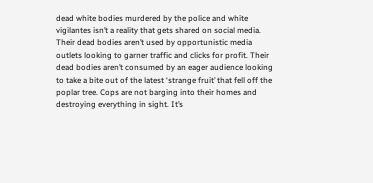dead white bodies murdered by the police and white vigilantes isn’t a reality that gets shared on social media. Their dead bodies aren’t used by opportunistic media outlets looking to garner traffic and clicks for profit. Their dead bodies aren’t consumed by an eager audience looking to take a bite out of the latest ‘strange fruit’ that fell off the poplar tree. Cops are not barging into their homes and destroying everything in sight. It’s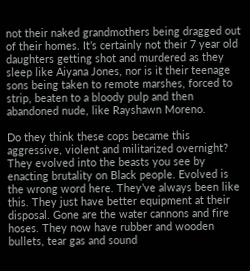not their naked grandmothers being dragged out of their homes. It’s certainly not their 7 year old daughters getting shot and murdered as they sleep like Aiyana Jones, nor is it their teenage sons being taken to remote marshes, forced to strip, beaten to a bloody pulp and then abandoned nude, like Rayshawn Moreno.

Do they think these cops became this aggressive, violent and militarized overnight? They evolved into the beasts you see by enacting brutality on Black people. Evolved is the wrong word here. They’ve always been like this. They just have better equipment at their disposal. Gone are the water cannons and fire hoses. They now have rubber and wooden bullets, tear gas and sound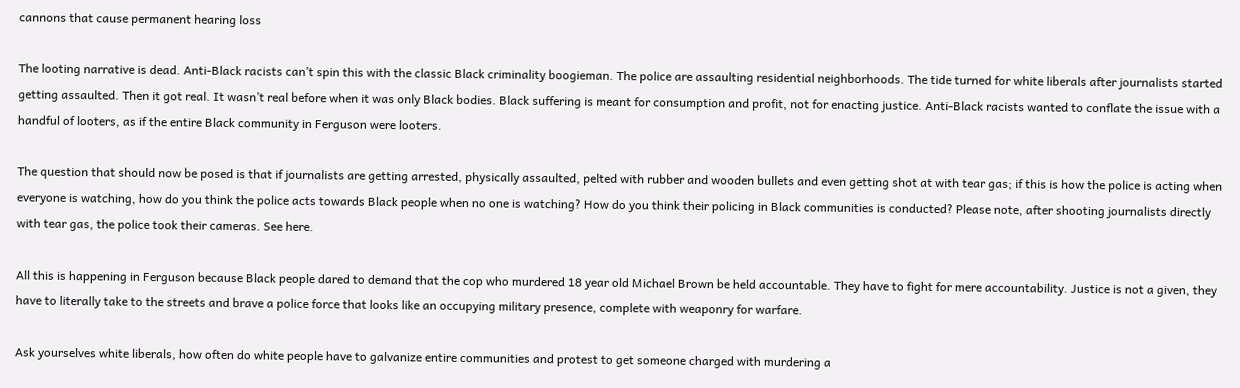cannons that cause permanent hearing loss

The looting narrative is dead. Anti-Black racists can’t spin this with the classic Black criminality boogieman. The police are assaulting residential neighborhoods. The tide turned for white liberals after journalists started getting assaulted. Then it got real. It wasn’t real before when it was only Black bodies. Black suffering is meant for consumption and profit, not for enacting justice. Anti-Black racists wanted to conflate the issue with a handful of looters, as if the entire Black community in Ferguson were looters.

The question that should now be posed is that if journalists are getting arrested, physically assaulted, pelted with rubber and wooden bullets and even getting shot at with tear gas; if this is how the police is acting when everyone is watching, how do you think the police acts towards Black people when no one is watching? How do you think their policing in Black communities is conducted? Please note, after shooting journalists directly with tear gas, the police took their cameras. See here.

All this is happening in Ferguson because Black people dared to demand that the cop who murdered 18 year old Michael Brown be held accountable. They have to fight for mere accountability. Justice is not a given, they have to literally take to the streets and brave a police force that looks like an occupying military presence, complete with weaponry for warfare.

Ask yourselves white liberals, how often do white people have to galvanize entire communities and protest to get someone charged with murdering a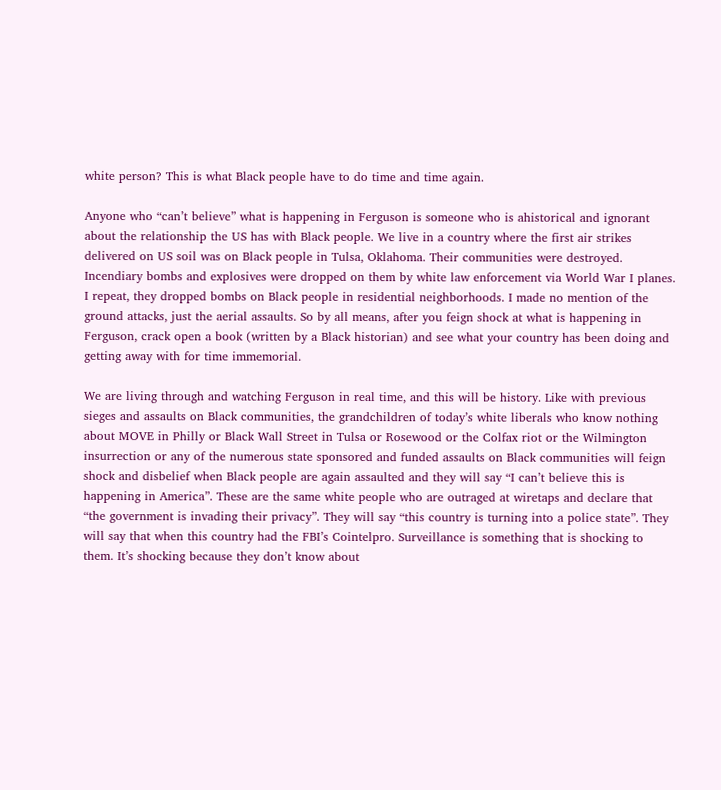white person? This is what Black people have to do time and time again.

Anyone who “can’t believe” what is happening in Ferguson is someone who is ahistorical and ignorant about the relationship the US has with Black people. We live in a country where the first air strikes delivered on US soil was on Black people in Tulsa, Oklahoma. Their communities were destroyed. Incendiary bombs and explosives were dropped on them by white law enforcement via World War I planes. I repeat, they dropped bombs on Black people in residential neighborhoods. I made no mention of the ground attacks, just the aerial assaults. So by all means, after you feign shock at what is happening in Ferguson, crack open a book (written by a Black historian) and see what your country has been doing and getting away with for time immemorial.

We are living through and watching Ferguson in real time, and this will be history. Like with previous sieges and assaults on Black communities, the grandchildren of today’s white liberals who know nothing about MOVE in Philly or Black Wall Street in Tulsa or Rosewood or the Colfax riot or the Wilmington insurrection or any of the numerous state sponsored and funded assaults on Black communities will feign shock and disbelief when Black people are again assaulted and they will say “I can’t believe this is happening in America”. These are the same white people who are outraged at wiretaps and declare that “the government is invading their privacy”. They will say “this country is turning into a police state”. They will say that when this country had the FBI’s Cointelpro. Surveillance is something that is shocking to them. It’s shocking because they don’t know about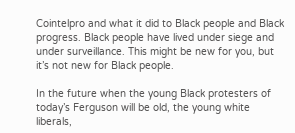Cointelpro and what it did to Black people and Black progress. Black people have lived under siege and under surveillance. This might be new for you, but it’s not new for Black people.

In the future when the young Black protesters of today’s Ferguson will be old, the young white liberals,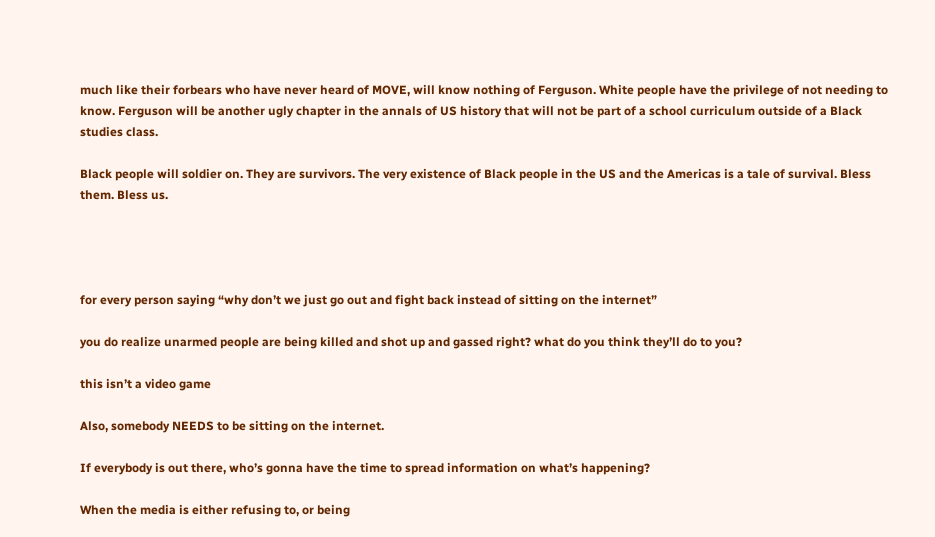much like their forbears who have never heard of MOVE, will know nothing of Ferguson. White people have the privilege of not needing to know. Ferguson will be another ugly chapter in the annals of US history that will not be part of a school curriculum outside of a Black studies class.

Black people will soldier on. They are survivors. The very existence of Black people in the US and the Americas is a tale of survival. Bless them. Bless us.




for every person saying “why don’t we just go out and fight back instead of sitting on the internet”

you do realize unarmed people are being killed and shot up and gassed right? what do you think they’ll do to you?

this isn’t a video game

Also, somebody NEEDS to be sitting on the internet.

If everybody is out there, who’s gonna have the time to spread information on what’s happening?

When the media is either refusing to, or being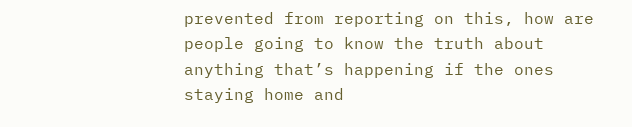prevented from reporting on this, how are people going to know the truth about anything that’s happening if the ones staying home and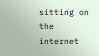sitting on the internet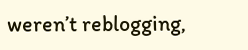weren’t reblogging,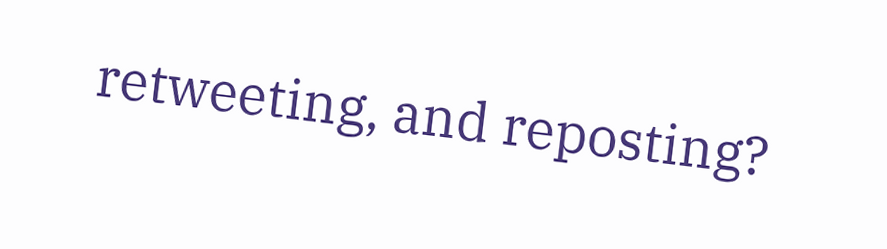retweeting, and reposting?